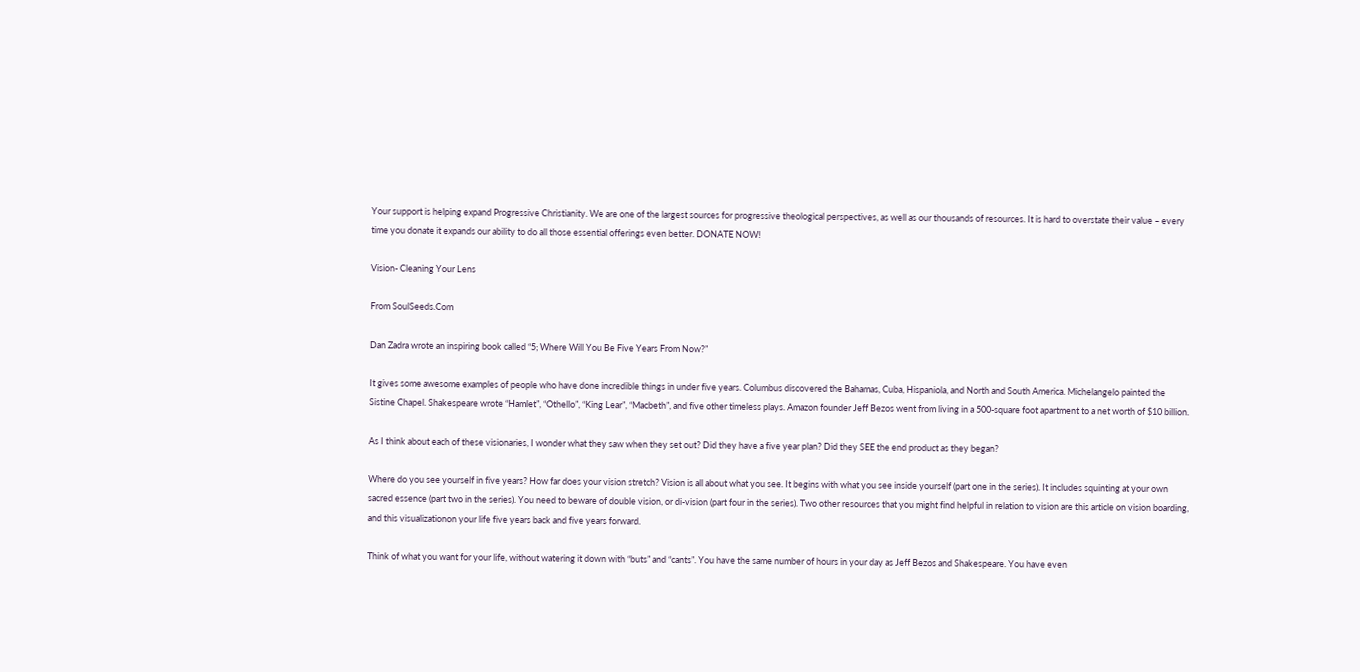Your support is helping expand Progressive Christianity. We are one of the largest sources for progressive theological perspectives, as well as our thousands of resources. It is hard to overstate their value – every time you donate it expands our ability to do all those essential offerings even better. DONATE NOW!

Vision- Cleaning Your Lens

From SoulSeeds.Com

Dan Zadra wrote an inspiring book called “5; Where Will You Be Five Years From Now?”

It gives some awesome examples of people who have done incredible things in under five years. Columbus discovered the Bahamas, Cuba, Hispaniola, and North and South America. Michelangelo painted the Sistine Chapel. Shakespeare wrote “Hamlet”, “Othello”, “King Lear”, “Macbeth”, and five other timeless plays. Amazon founder Jeff Bezos went from living in a 500-square foot apartment to a net worth of $10 billion.

As I think about each of these visionaries, I wonder what they saw when they set out? Did they have a five year plan? Did they SEE the end product as they began?

Where do you see yourself in five years? How far does your vision stretch? Vision is all about what you see. It begins with what you see inside yourself (part one in the series). It includes squinting at your own sacred essence (part two in the series). You need to beware of double vision, or di-vision (part four in the series). Two other resources that you might find helpful in relation to vision are this article on vision boarding, and this visualizationon your life five years back and five years forward.

Think of what you want for your life, without watering it down with “buts” and “cants”. You have the same number of hours in your day as Jeff Bezos and Shakespeare. You have even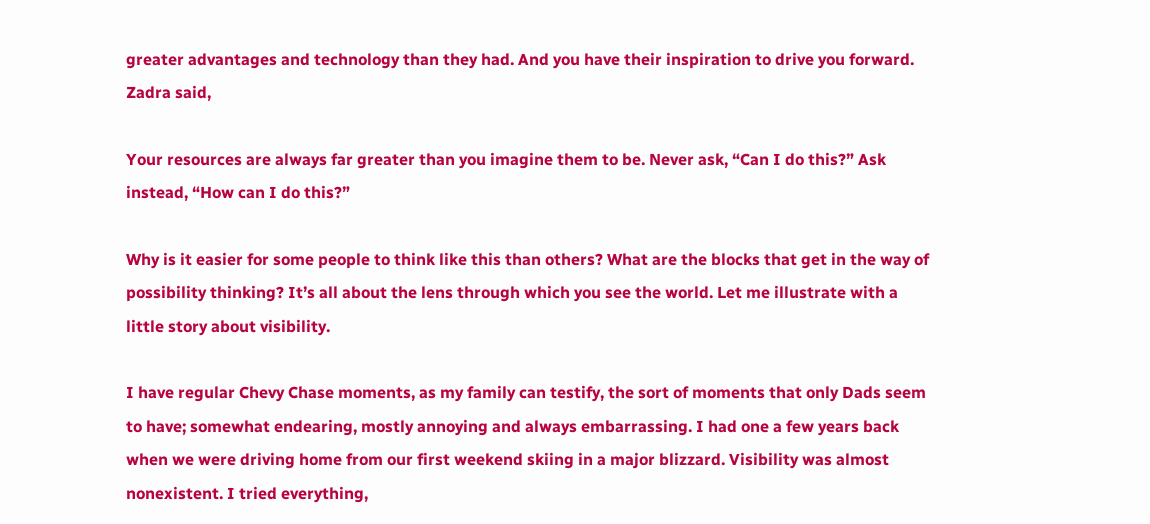greater advantages and technology than they had. And you have their inspiration to drive you forward. Zadra said,

Your resources are always far greater than you imagine them to be. Never ask, “Can I do this?” Ask instead, “How can I do this?”

Why is it easier for some people to think like this than others? What are the blocks that get in the way of possibility thinking? It’s all about the lens through which you see the world. Let me illustrate with a little story about visibility.

I have regular Chevy Chase moments, as my family can testify, the sort of moments that only Dads seem to have; somewhat endearing, mostly annoying and always embarrassing. I had one a few years back when we were driving home from our first weekend skiing in a major blizzard. Visibility was almost nonexistent. I tried everything,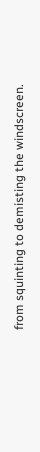from squinting to demisting the windscreen.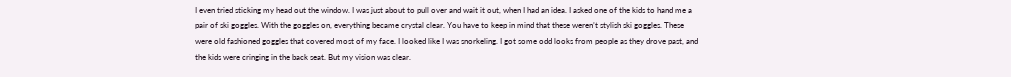I even tried sticking my head out the window. I was just about to pull over and wait it out, when I had an idea. I asked one of the kids to hand me a pair of ski goggles. With the goggles on, everything became crystal clear. You have to keep in mind that these weren’t stylish ski goggles. These were old fashioned goggles that covered most of my face. I looked like I was snorkeling. I got some odd looks from people as they drove past, and the kids were cringing in the back seat. But my vision was clear.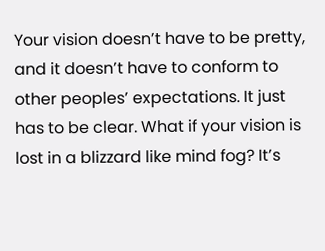Your vision doesn’t have to be pretty, and it doesn’t have to conform to other peoples’ expectations. It just has to be clear. What if your vision is lost in a blizzard like mind fog? It’s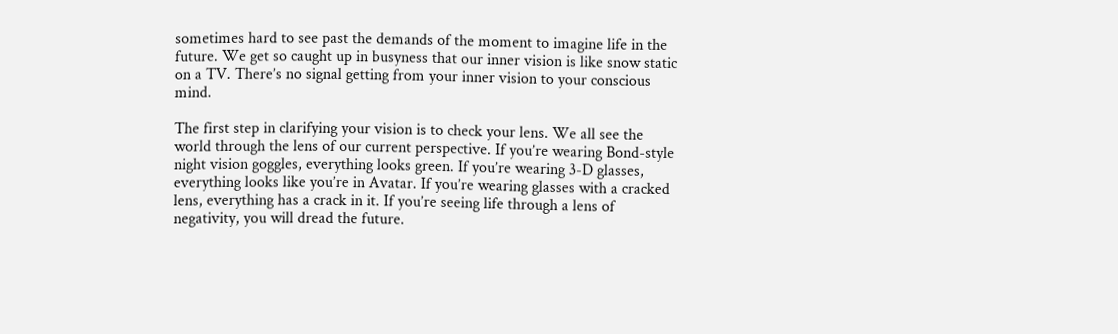sometimes hard to see past the demands of the moment to imagine life in the future. We get so caught up in busyness that our inner vision is like snow static on a TV. There’s no signal getting from your inner vision to your conscious mind.

The first step in clarifying your vision is to check your lens. We all see the world through the lens of our current perspective. If you’re wearing Bond-style night vision goggles, everything looks green. If you’re wearing 3-D glasses, everything looks like you’re in Avatar. If you’re wearing glasses with a cracked lens, everything has a crack in it. If you’re seeing life through a lens of negativity, you will dread the future.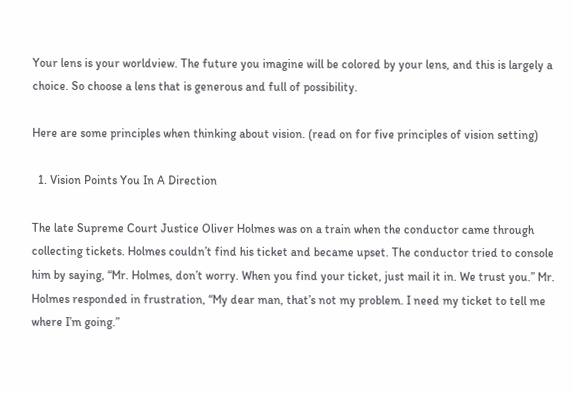Your lens is your worldview. The future you imagine will be colored by your lens, and this is largely a choice. So choose a lens that is generous and full of possibility.

Here are some principles when thinking about vision. (read on for five principles of vision setting)

  1. Vision Points You In A Direction

The late Supreme Court Justice Oliver Holmes was on a train when the conductor came through collecting tickets. Holmes couldn’t find his ticket and became upset. The conductor tried to console him by saying, “Mr. Holmes, don’t worry. When you find your ticket, just mail it in. We trust you.” Mr. Holmes responded in frustration, “My dear man, that’s not my problem. I need my ticket to tell me where I’m going.”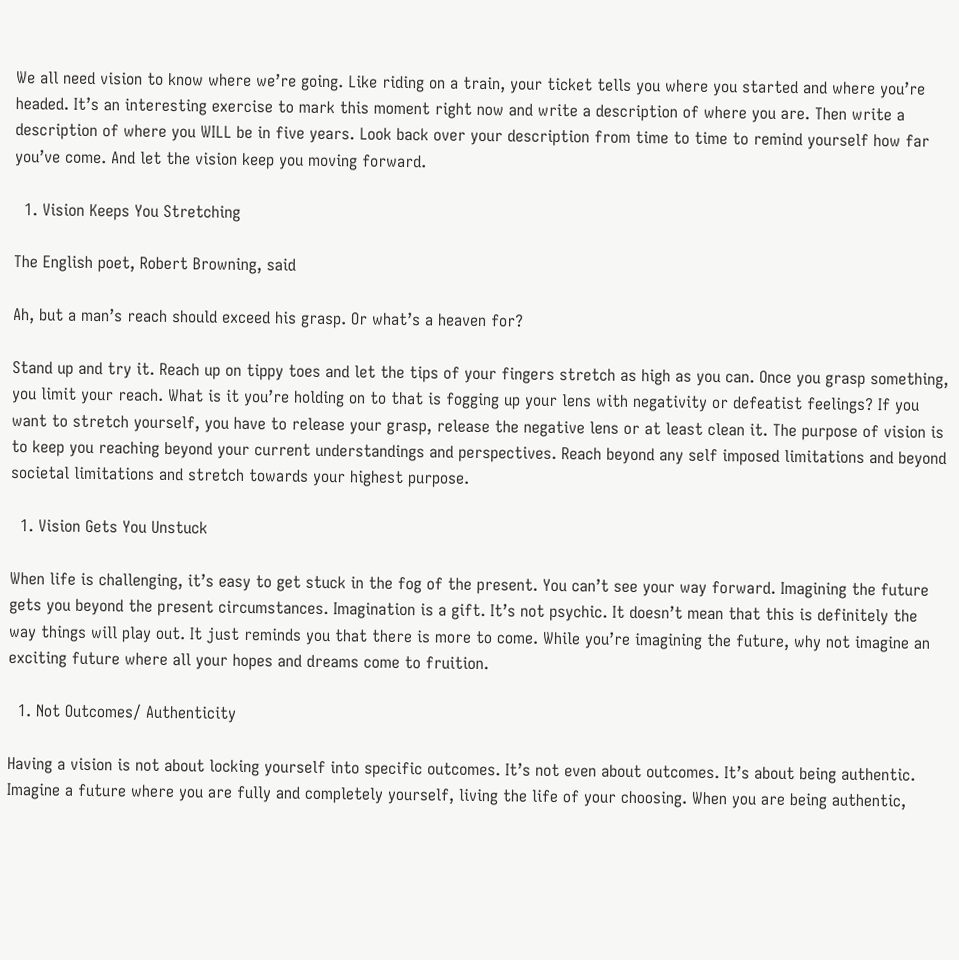We all need vision to know where we’re going. Like riding on a train, your ticket tells you where you started and where you’re headed. It’s an interesting exercise to mark this moment right now and write a description of where you are. Then write a description of where you WILL be in five years. Look back over your description from time to time to remind yourself how far you’ve come. And let the vision keep you moving forward.

  1. Vision Keeps You Stretching

The English poet, Robert Browning, said

Ah, but a man’s reach should exceed his grasp. Or what’s a heaven for?

Stand up and try it. Reach up on tippy toes and let the tips of your fingers stretch as high as you can. Once you grasp something, you limit your reach. What is it you’re holding on to that is fogging up your lens with negativity or defeatist feelings? If you want to stretch yourself, you have to release your grasp, release the negative lens or at least clean it. The purpose of vision is to keep you reaching beyond your current understandings and perspectives. Reach beyond any self imposed limitations and beyond societal limitations and stretch towards your highest purpose.

  1. Vision Gets You Unstuck

When life is challenging, it’s easy to get stuck in the fog of the present. You can’t see your way forward. Imagining the future gets you beyond the present circumstances. Imagination is a gift. It’s not psychic. It doesn’t mean that this is definitely the way things will play out. It just reminds you that there is more to come. While you’re imagining the future, why not imagine an exciting future where all your hopes and dreams come to fruition.

  1. Not Outcomes/ Authenticity

Having a vision is not about locking yourself into specific outcomes. It’s not even about outcomes. It’s about being authentic. Imagine a future where you are fully and completely yourself, living the life of your choosing. When you are being authentic,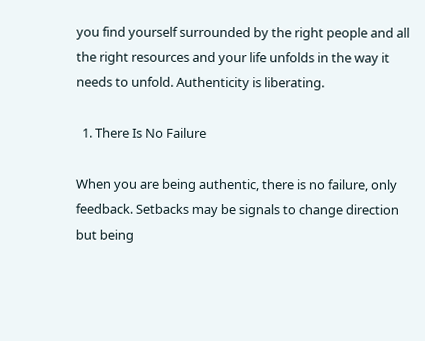you find yourself surrounded by the right people and all the right resources and your life unfolds in the way it needs to unfold. Authenticity is liberating.

  1. There Is No Failure

When you are being authentic, there is no failure, only feedback. Setbacks may be signals to change direction but being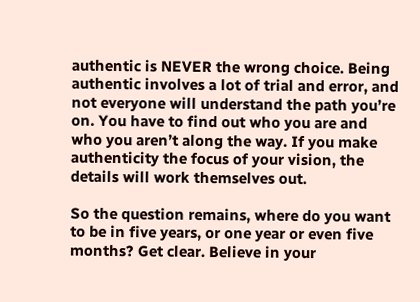authentic is NEVER the wrong choice. Being authentic involves a lot of trial and error, and not everyone will understand the path you’re on. You have to find out who you are and who you aren’t along the way. If you make authenticity the focus of your vision, the details will work themselves out.

So the question remains, where do you want to be in five years, or one year or even five months? Get clear. Believe in your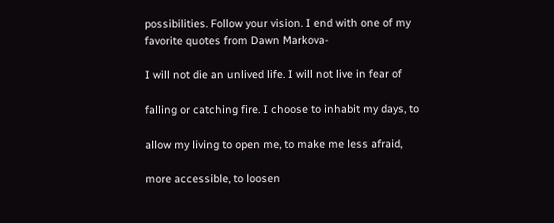possibilities. Follow your vision. I end with one of my favorite quotes from Dawn Markova-

I will not die an unlived life. I will not live in fear of

falling or catching fire. I choose to inhabit my days, to

allow my living to open me, to make me less afraid,

more accessible, to loosen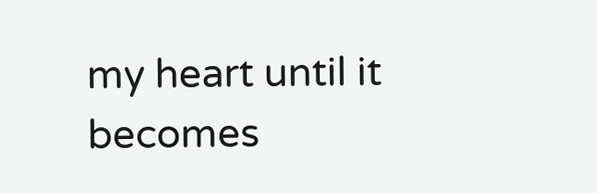my heart until it becomes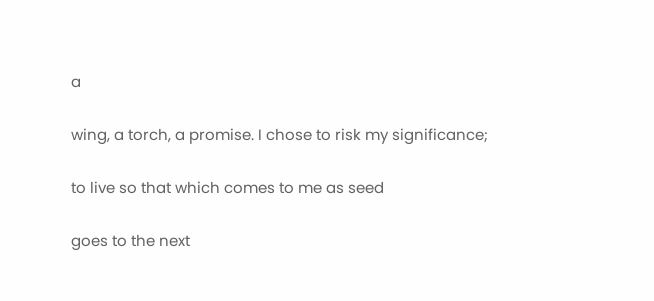a

wing, a torch, a promise. I chose to risk my significance;

to live so that which comes to me as seed

goes to the next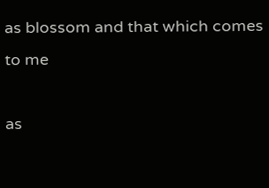as blossom and that which comes to me

as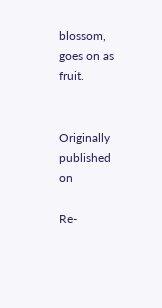blossom, goes on as fruit.


Originally published on

Re-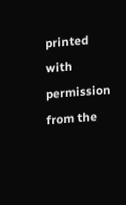printed with permission from the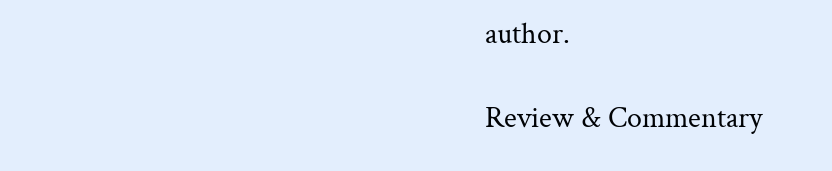author.

Review & Commentary